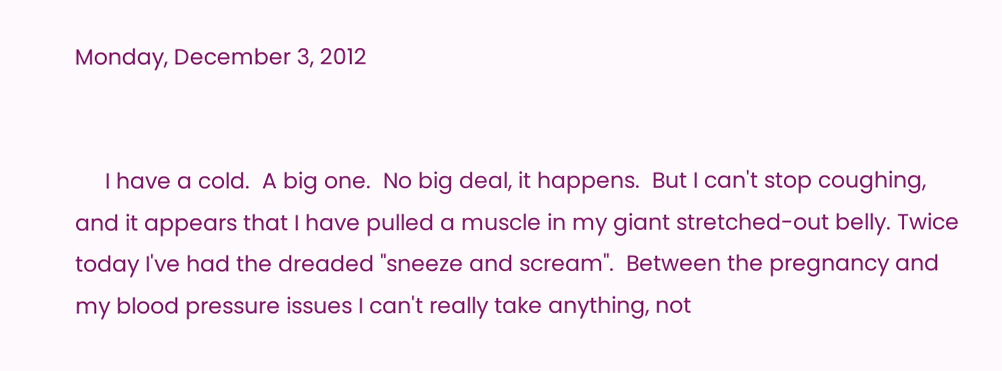Monday, December 3, 2012


     I have a cold.  A big one.  No big deal, it happens.  But I can't stop coughing, and it appears that I have pulled a muscle in my giant stretched-out belly. Twice today I've had the dreaded "sneeze and scream".  Between the pregnancy and my blood pressure issues I can't really take anything, not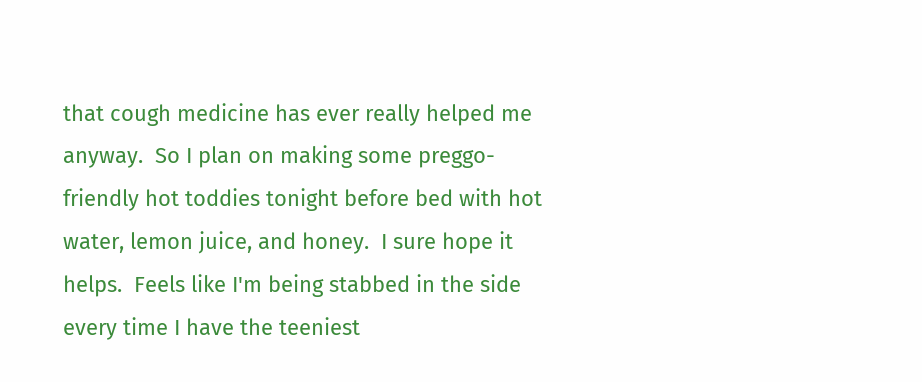that cough medicine has ever really helped me anyway.  So I plan on making some preggo-friendly hot toddies tonight before bed with hot water, lemon juice, and honey.  I sure hope it helps.  Feels like I'm being stabbed in the side every time I have the teeniest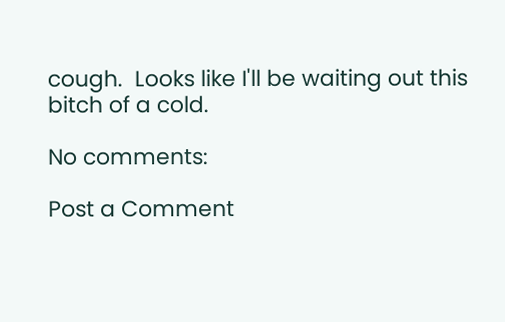cough.  Looks like I'll be waiting out this bitch of a cold.

No comments:

Post a Comment